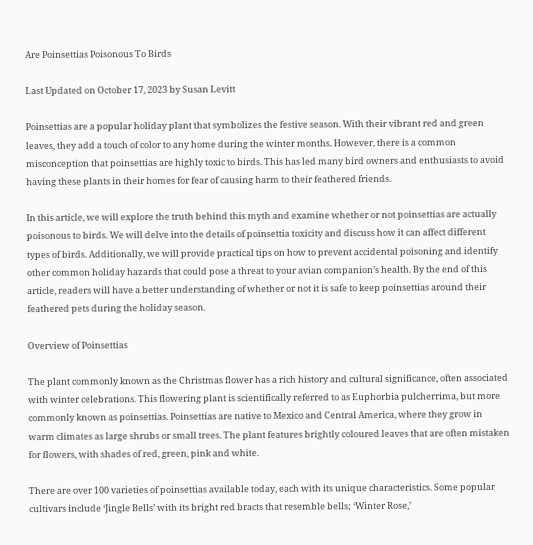Are Poinsettias Poisonous To Birds

Last Updated on October 17, 2023 by Susan Levitt

Poinsettias are a popular holiday plant that symbolizes the festive season. With their vibrant red and green leaves, they add a touch of color to any home during the winter months. However, there is a common misconception that poinsettias are highly toxic to birds. This has led many bird owners and enthusiasts to avoid having these plants in their homes for fear of causing harm to their feathered friends.

In this article, we will explore the truth behind this myth and examine whether or not poinsettias are actually poisonous to birds. We will delve into the details of poinsettia toxicity and discuss how it can affect different types of birds. Additionally, we will provide practical tips on how to prevent accidental poisoning and identify other common holiday hazards that could pose a threat to your avian companion’s health. By the end of this article, readers will have a better understanding of whether or not it is safe to keep poinsettias around their feathered pets during the holiday season.

Overview of Poinsettias

The plant commonly known as the Christmas flower has a rich history and cultural significance, often associated with winter celebrations. This flowering plant is scientifically referred to as Euphorbia pulcherrima, but more commonly known as poinsettias. Poinsettias are native to Mexico and Central America, where they grow in warm climates as large shrubs or small trees. The plant features brightly coloured leaves that are often mistaken for flowers, with shades of red, green, pink and white.

There are over 100 varieties of poinsettias available today, each with its unique characteristics. Some popular cultivars include ‘Jingle Bells’ with its bright red bracts that resemble bells; ‘Winter Rose,’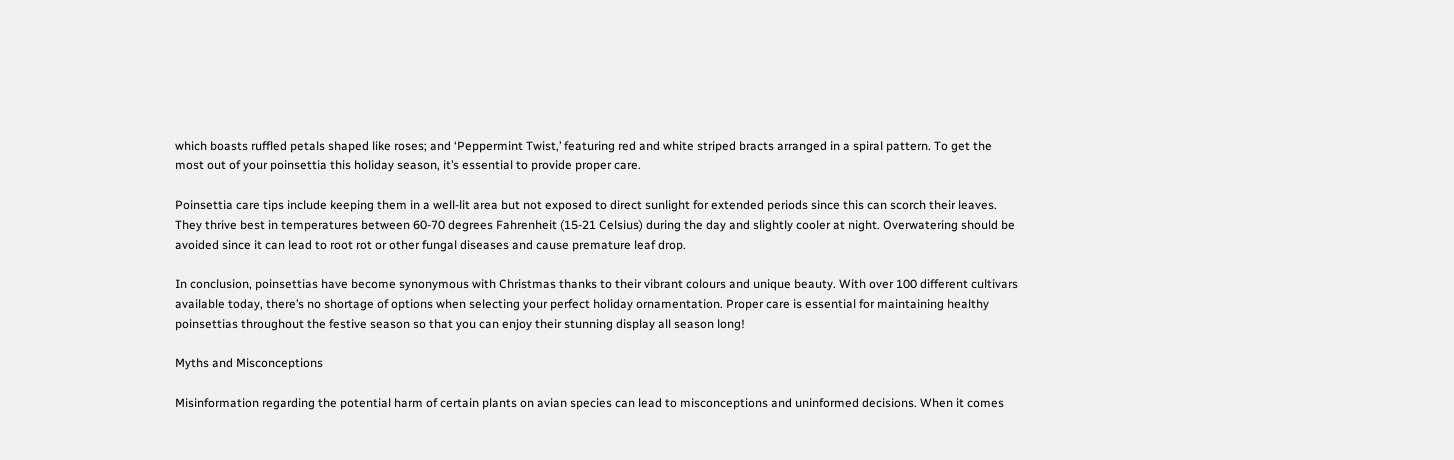which boasts ruffled petals shaped like roses; and ‘Peppermint Twist,’ featuring red and white striped bracts arranged in a spiral pattern. To get the most out of your poinsettia this holiday season, it’s essential to provide proper care.

Poinsettia care tips include keeping them in a well-lit area but not exposed to direct sunlight for extended periods since this can scorch their leaves. They thrive best in temperatures between 60-70 degrees Fahrenheit (15-21 Celsius) during the day and slightly cooler at night. Overwatering should be avoided since it can lead to root rot or other fungal diseases and cause premature leaf drop.

In conclusion, poinsettias have become synonymous with Christmas thanks to their vibrant colours and unique beauty. With over 100 different cultivars available today, there’s no shortage of options when selecting your perfect holiday ornamentation. Proper care is essential for maintaining healthy poinsettias throughout the festive season so that you can enjoy their stunning display all season long!

Myths and Misconceptions

Misinformation regarding the potential harm of certain plants on avian species can lead to misconceptions and uninformed decisions. When it comes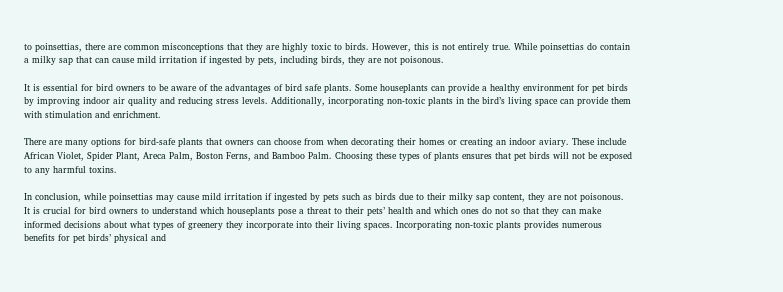to poinsettias, there are common misconceptions that they are highly toxic to birds. However, this is not entirely true. While poinsettias do contain a milky sap that can cause mild irritation if ingested by pets, including birds, they are not poisonous.

It is essential for bird owners to be aware of the advantages of bird safe plants. Some houseplants can provide a healthy environment for pet birds by improving indoor air quality and reducing stress levels. Additionally, incorporating non-toxic plants in the bird’s living space can provide them with stimulation and enrichment.

There are many options for bird-safe plants that owners can choose from when decorating their homes or creating an indoor aviary. These include African Violet, Spider Plant, Areca Palm, Boston Ferns, and Bamboo Palm. Choosing these types of plants ensures that pet birds will not be exposed to any harmful toxins.

In conclusion, while poinsettias may cause mild irritation if ingested by pets such as birds due to their milky sap content, they are not poisonous. It is crucial for bird owners to understand which houseplants pose a threat to their pets’ health and which ones do not so that they can make informed decisions about what types of greenery they incorporate into their living spaces. Incorporating non-toxic plants provides numerous benefits for pet birds’ physical and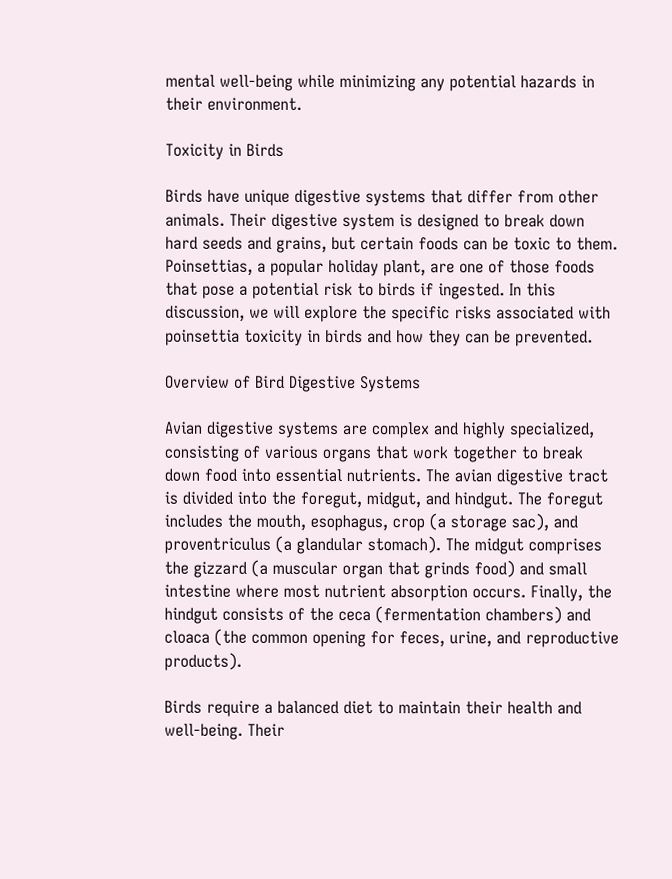mental well-being while minimizing any potential hazards in their environment.

Toxicity in Birds

Birds have unique digestive systems that differ from other animals. Their digestive system is designed to break down hard seeds and grains, but certain foods can be toxic to them. Poinsettias, a popular holiday plant, are one of those foods that pose a potential risk to birds if ingested. In this discussion, we will explore the specific risks associated with poinsettia toxicity in birds and how they can be prevented.

Overview of Bird Digestive Systems

Avian digestive systems are complex and highly specialized, consisting of various organs that work together to break down food into essential nutrients. The avian digestive tract is divided into the foregut, midgut, and hindgut. The foregut includes the mouth, esophagus, crop (a storage sac), and proventriculus (a glandular stomach). The midgut comprises the gizzard (a muscular organ that grinds food) and small intestine where most nutrient absorption occurs. Finally, the hindgut consists of the ceca (fermentation chambers) and cloaca (the common opening for feces, urine, and reproductive products).

Birds require a balanced diet to maintain their health and well-being. Their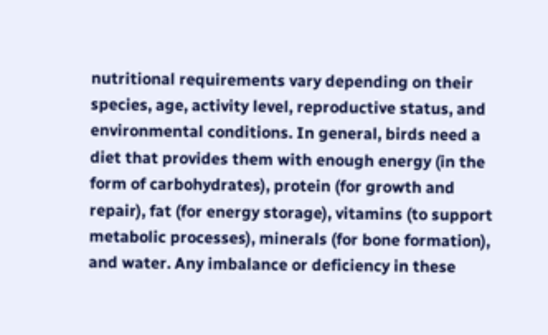nutritional requirements vary depending on their species, age, activity level, reproductive status, and environmental conditions. In general, birds need a diet that provides them with enough energy (in the form of carbohydrates), protein (for growth and repair), fat (for energy storage), vitamins (to support metabolic processes), minerals (for bone formation), and water. Any imbalance or deficiency in these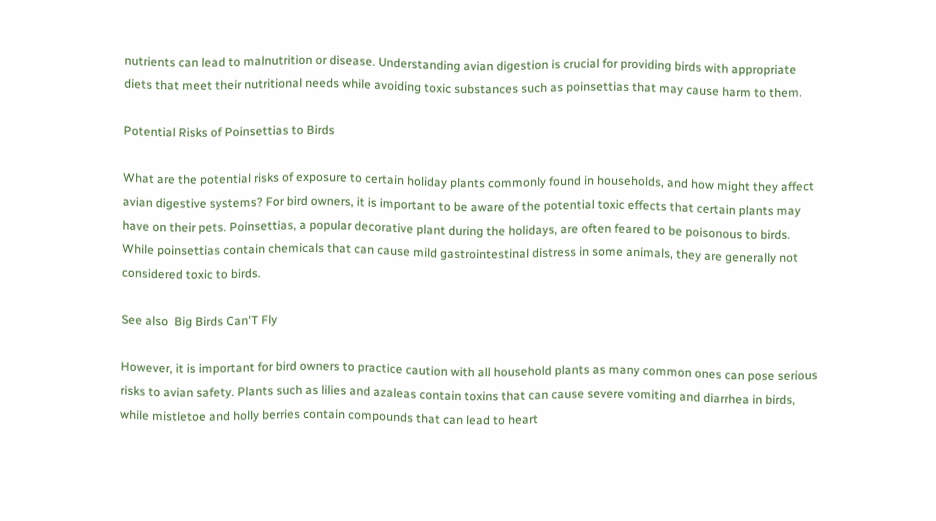nutrients can lead to malnutrition or disease. Understanding avian digestion is crucial for providing birds with appropriate diets that meet their nutritional needs while avoiding toxic substances such as poinsettias that may cause harm to them.

Potential Risks of Poinsettias to Birds

What are the potential risks of exposure to certain holiday plants commonly found in households, and how might they affect avian digestive systems? For bird owners, it is important to be aware of the potential toxic effects that certain plants may have on their pets. Poinsettias, a popular decorative plant during the holidays, are often feared to be poisonous to birds. While poinsettias contain chemicals that can cause mild gastrointestinal distress in some animals, they are generally not considered toxic to birds.

See also  Big Birds Can'T Fly

However, it is important for bird owners to practice caution with all household plants as many common ones can pose serious risks to avian safety. Plants such as lilies and azaleas contain toxins that can cause severe vomiting and diarrhea in birds, while mistletoe and holly berries contain compounds that can lead to heart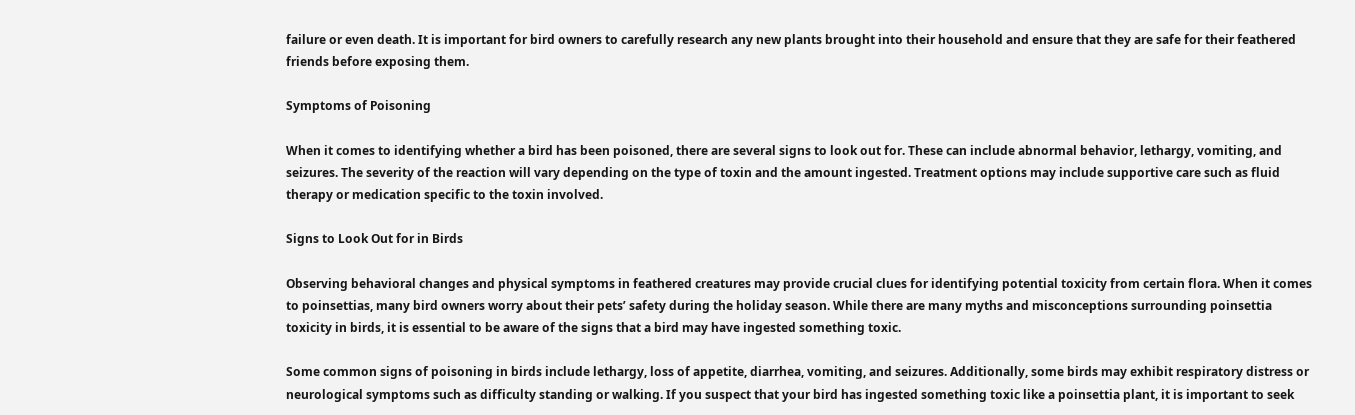failure or even death. It is important for bird owners to carefully research any new plants brought into their household and ensure that they are safe for their feathered friends before exposing them.

Symptoms of Poisoning

When it comes to identifying whether a bird has been poisoned, there are several signs to look out for. These can include abnormal behavior, lethargy, vomiting, and seizures. The severity of the reaction will vary depending on the type of toxin and the amount ingested. Treatment options may include supportive care such as fluid therapy or medication specific to the toxin involved.

Signs to Look Out for in Birds

Observing behavioral changes and physical symptoms in feathered creatures may provide crucial clues for identifying potential toxicity from certain flora. When it comes to poinsettias, many bird owners worry about their pets’ safety during the holiday season. While there are many myths and misconceptions surrounding poinsettia toxicity in birds, it is essential to be aware of the signs that a bird may have ingested something toxic.

Some common signs of poisoning in birds include lethargy, loss of appetite, diarrhea, vomiting, and seizures. Additionally, some birds may exhibit respiratory distress or neurological symptoms such as difficulty standing or walking. If you suspect that your bird has ingested something toxic like a poinsettia plant, it is important to seek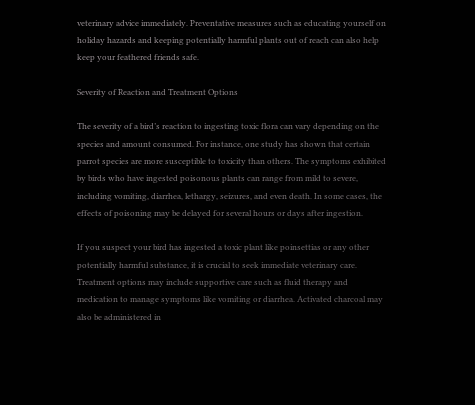veterinary advice immediately. Preventative measures such as educating yourself on holiday hazards and keeping potentially harmful plants out of reach can also help keep your feathered friends safe.

Severity of Reaction and Treatment Options

The severity of a bird’s reaction to ingesting toxic flora can vary depending on the species and amount consumed. For instance, one study has shown that certain parrot species are more susceptible to toxicity than others. The symptoms exhibited by birds who have ingested poisonous plants can range from mild to severe, including vomiting, diarrhea, lethargy, seizures, and even death. In some cases, the effects of poisoning may be delayed for several hours or days after ingestion.

If you suspect your bird has ingested a toxic plant like poinsettias or any other potentially harmful substance, it is crucial to seek immediate veterinary care. Treatment options may include supportive care such as fluid therapy and medication to manage symptoms like vomiting or diarrhea. Activated charcoal may also be administered in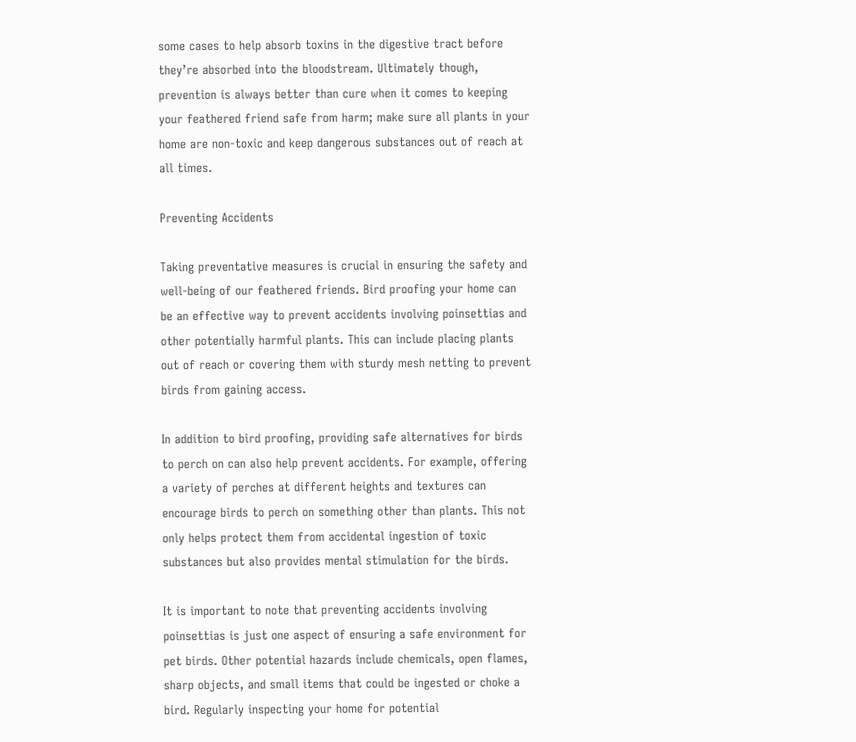some cases to help absorb toxins in the digestive tract before they’re absorbed into the bloodstream. Ultimately though, prevention is always better than cure when it comes to keeping your feathered friend safe from harm; make sure all plants in your home are non-toxic and keep dangerous substances out of reach at all times.

Preventing Accidents

Taking preventative measures is crucial in ensuring the safety and well-being of our feathered friends. Bird proofing your home can be an effective way to prevent accidents involving poinsettias and other potentially harmful plants. This can include placing plants out of reach or covering them with sturdy mesh netting to prevent birds from gaining access.

In addition to bird proofing, providing safe alternatives for birds to perch on can also help prevent accidents. For example, offering a variety of perches at different heights and textures can encourage birds to perch on something other than plants. This not only helps protect them from accidental ingestion of toxic substances but also provides mental stimulation for the birds.

It is important to note that preventing accidents involving poinsettias is just one aspect of ensuring a safe environment for pet birds. Other potential hazards include chemicals, open flames, sharp objects, and small items that could be ingested or choke a bird. Regularly inspecting your home for potential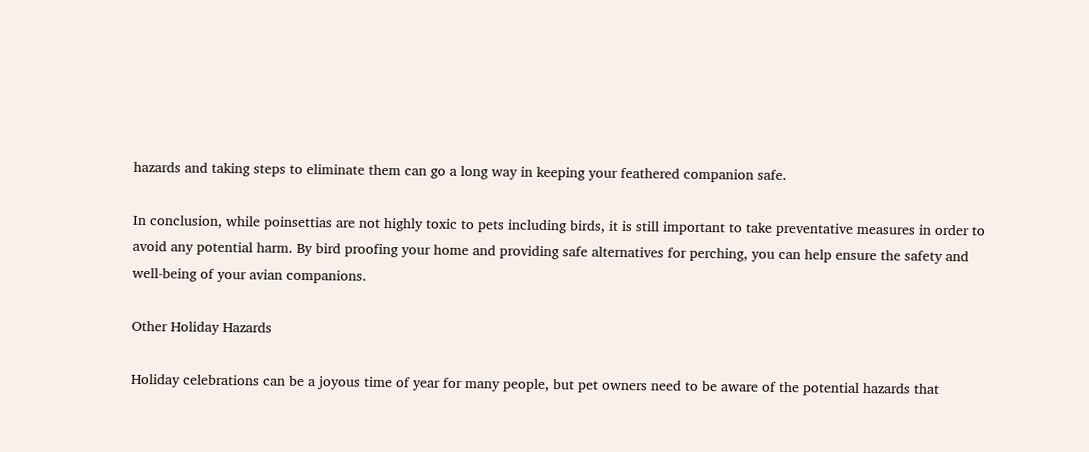hazards and taking steps to eliminate them can go a long way in keeping your feathered companion safe.

In conclusion, while poinsettias are not highly toxic to pets including birds, it is still important to take preventative measures in order to avoid any potential harm. By bird proofing your home and providing safe alternatives for perching, you can help ensure the safety and well-being of your avian companions.

Other Holiday Hazards

Holiday celebrations can be a joyous time of year for many people, but pet owners need to be aware of the potential hazards that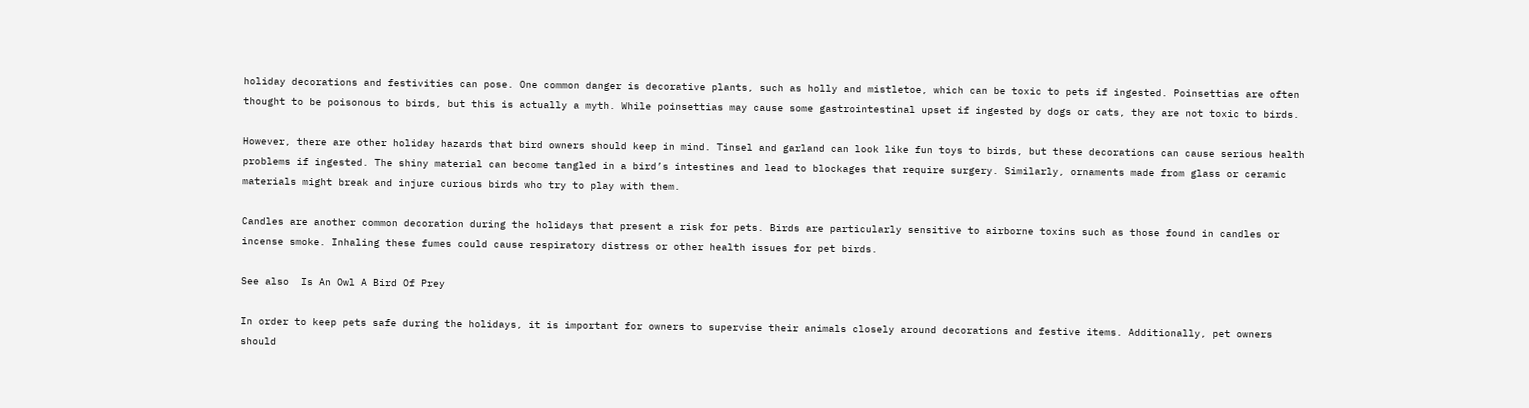holiday decorations and festivities can pose. One common danger is decorative plants, such as holly and mistletoe, which can be toxic to pets if ingested. Poinsettias are often thought to be poisonous to birds, but this is actually a myth. While poinsettias may cause some gastrointestinal upset if ingested by dogs or cats, they are not toxic to birds.

However, there are other holiday hazards that bird owners should keep in mind. Tinsel and garland can look like fun toys to birds, but these decorations can cause serious health problems if ingested. The shiny material can become tangled in a bird’s intestines and lead to blockages that require surgery. Similarly, ornaments made from glass or ceramic materials might break and injure curious birds who try to play with them.

Candles are another common decoration during the holidays that present a risk for pets. Birds are particularly sensitive to airborne toxins such as those found in candles or incense smoke. Inhaling these fumes could cause respiratory distress or other health issues for pet birds.

See also  Is An Owl A Bird Of Prey

In order to keep pets safe during the holidays, it is important for owners to supervise their animals closely around decorations and festive items. Additionally, pet owners should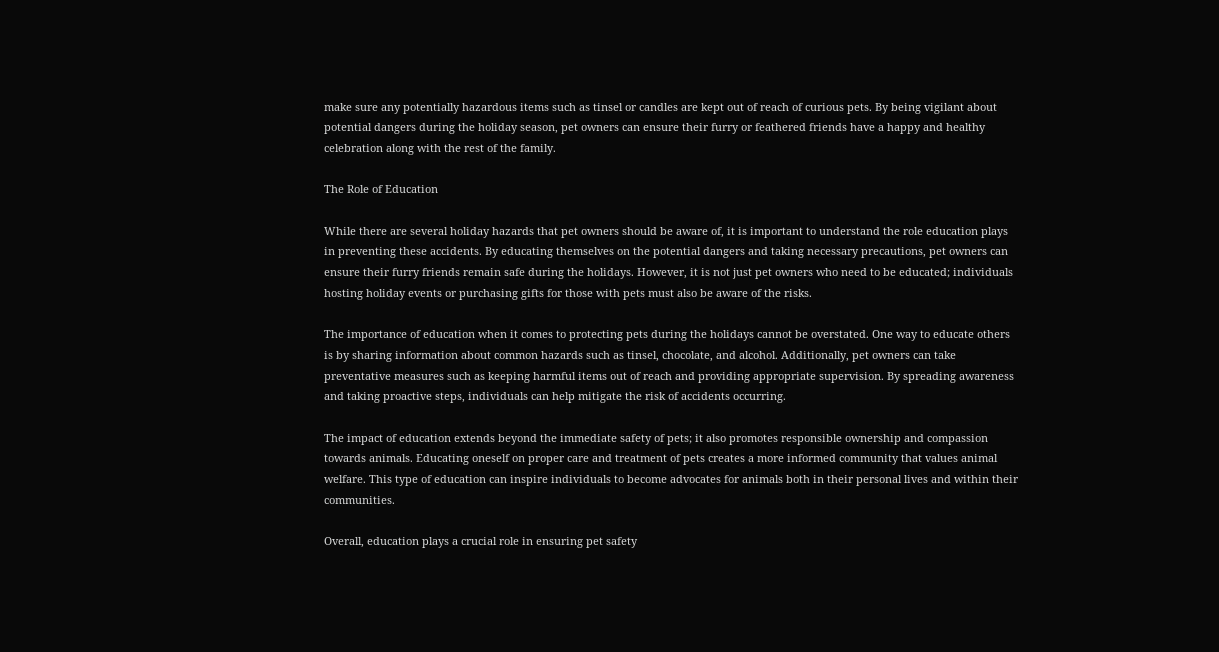make sure any potentially hazardous items such as tinsel or candles are kept out of reach of curious pets. By being vigilant about potential dangers during the holiday season, pet owners can ensure their furry or feathered friends have a happy and healthy celebration along with the rest of the family.

The Role of Education

While there are several holiday hazards that pet owners should be aware of, it is important to understand the role education plays in preventing these accidents. By educating themselves on the potential dangers and taking necessary precautions, pet owners can ensure their furry friends remain safe during the holidays. However, it is not just pet owners who need to be educated; individuals hosting holiday events or purchasing gifts for those with pets must also be aware of the risks.

The importance of education when it comes to protecting pets during the holidays cannot be overstated. One way to educate others is by sharing information about common hazards such as tinsel, chocolate, and alcohol. Additionally, pet owners can take preventative measures such as keeping harmful items out of reach and providing appropriate supervision. By spreading awareness and taking proactive steps, individuals can help mitigate the risk of accidents occurring.

The impact of education extends beyond the immediate safety of pets; it also promotes responsible ownership and compassion towards animals. Educating oneself on proper care and treatment of pets creates a more informed community that values animal welfare. This type of education can inspire individuals to become advocates for animals both in their personal lives and within their communities.

Overall, education plays a crucial role in ensuring pet safety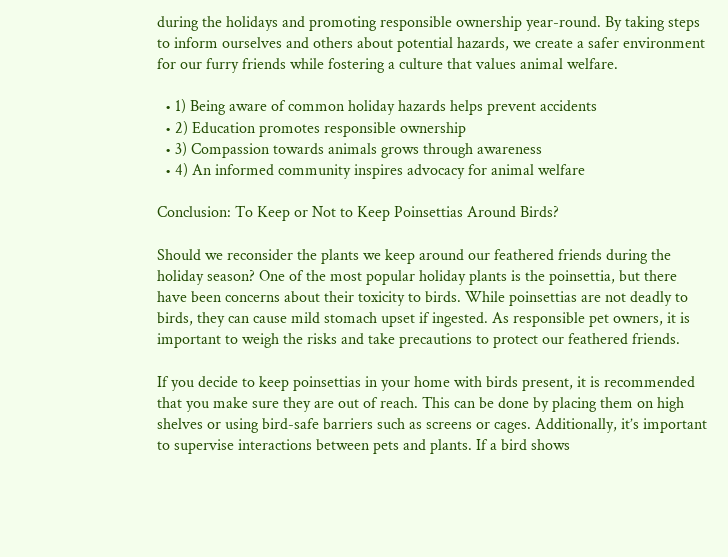during the holidays and promoting responsible ownership year-round. By taking steps to inform ourselves and others about potential hazards, we create a safer environment for our furry friends while fostering a culture that values animal welfare.

  • 1) Being aware of common holiday hazards helps prevent accidents
  • 2) Education promotes responsible ownership
  • 3) Compassion towards animals grows through awareness
  • 4) An informed community inspires advocacy for animal welfare

Conclusion: To Keep or Not to Keep Poinsettias Around Birds?

Should we reconsider the plants we keep around our feathered friends during the holiday season? One of the most popular holiday plants is the poinsettia, but there have been concerns about their toxicity to birds. While poinsettias are not deadly to birds, they can cause mild stomach upset if ingested. As responsible pet owners, it is important to weigh the risks and take precautions to protect our feathered friends.

If you decide to keep poinsettias in your home with birds present, it is recommended that you make sure they are out of reach. This can be done by placing them on high shelves or using bird-safe barriers such as screens or cages. Additionally, it’s important to supervise interactions between pets and plants. If a bird shows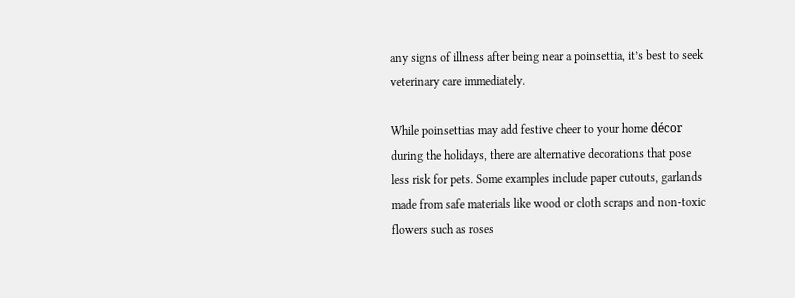any signs of illness after being near a poinsettia, it’s best to seek veterinary care immediately.

While poinsettias may add festive cheer to your home décor during the holidays, there are alternative decorations that pose less risk for pets. Some examples include paper cutouts, garlands made from safe materials like wood or cloth scraps and non-toxic flowers such as roses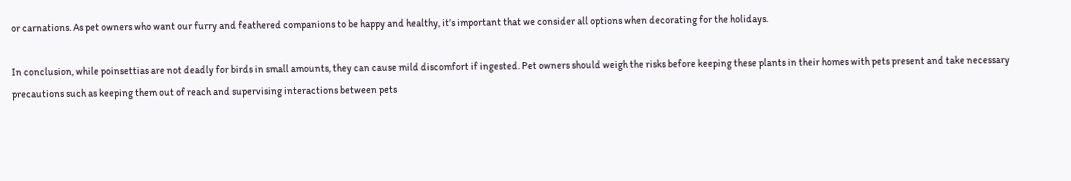or carnations. As pet owners who want our furry and feathered companions to be happy and healthy, it’s important that we consider all options when decorating for the holidays.

In conclusion, while poinsettias are not deadly for birds in small amounts, they can cause mild discomfort if ingested. Pet owners should weigh the risks before keeping these plants in their homes with pets present and take necessary precautions such as keeping them out of reach and supervising interactions between pets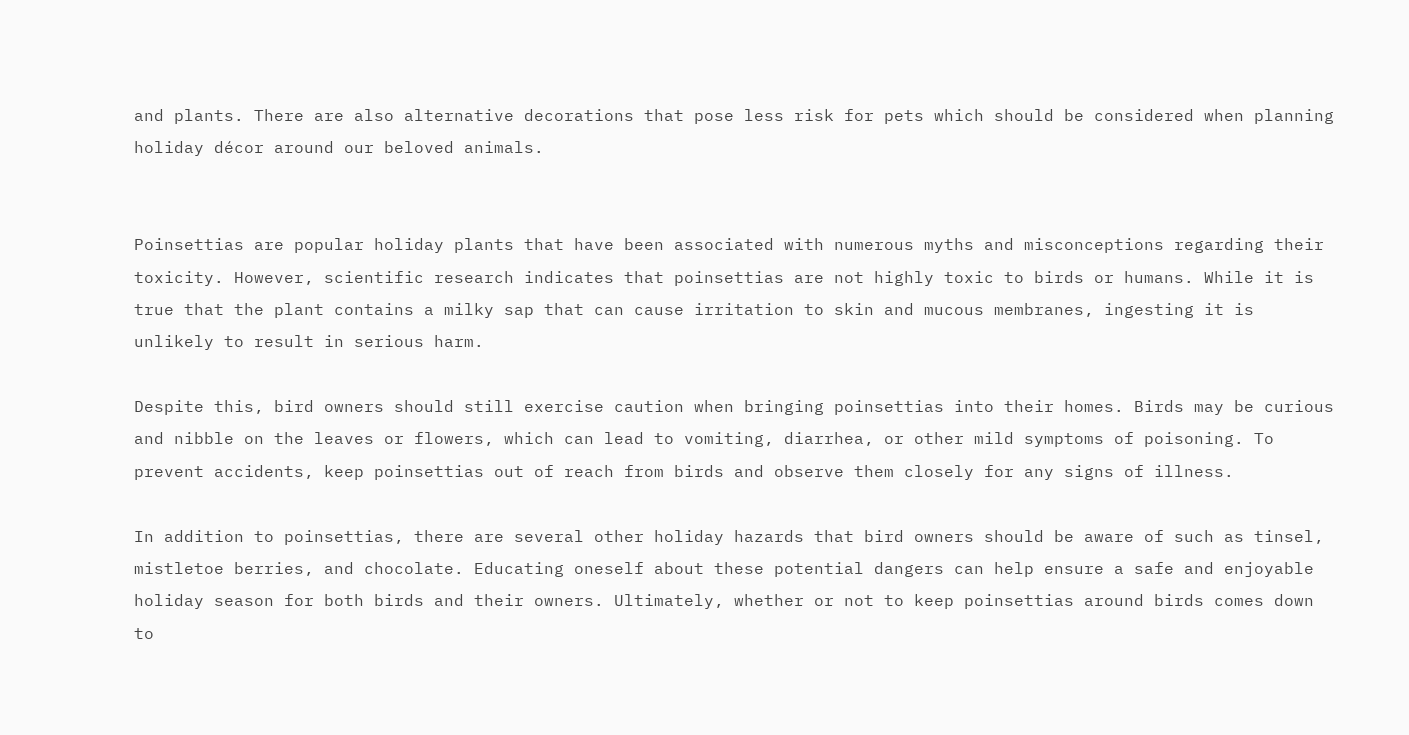and plants. There are also alternative decorations that pose less risk for pets which should be considered when planning holiday décor around our beloved animals.


Poinsettias are popular holiday plants that have been associated with numerous myths and misconceptions regarding their toxicity. However, scientific research indicates that poinsettias are not highly toxic to birds or humans. While it is true that the plant contains a milky sap that can cause irritation to skin and mucous membranes, ingesting it is unlikely to result in serious harm.

Despite this, bird owners should still exercise caution when bringing poinsettias into their homes. Birds may be curious and nibble on the leaves or flowers, which can lead to vomiting, diarrhea, or other mild symptoms of poisoning. To prevent accidents, keep poinsettias out of reach from birds and observe them closely for any signs of illness.

In addition to poinsettias, there are several other holiday hazards that bird owners should be aware of such as tinsel, mistletoe berries, and chocolate. Educating oneself about these potential dangers can help ensure a safe and enjoyable holiday season for both birds and their owners. Ultimately, whether or not to keep poinsettias around birds comes down to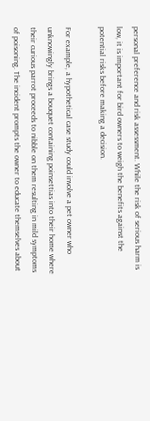personal preference and risk assessment. While the risk of serious harm is low, it is important for bird owners to weigh the benefits against the potential risks before making a decision.

For example, a hypothetical case study could involve a pet owner who unknowingly brings a bouquet containing poinsettias into their home where their curious parrot proceeds to nibble on them resulting in mild symptoms of poisoning. The incident prompts the owner to educate themselves about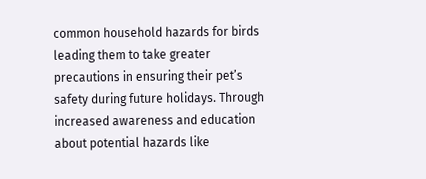common household hazards for birds leading them to take greater precautions in ensuring their pet’s safety during future holidays. Through increased awareness and education about potential hazards like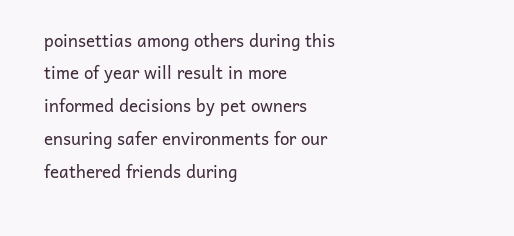poinsettias among others during this time of year will result in more informed decisions by pet owners ensuring safer environments for our feathered friends during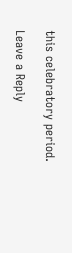this celebratory period.

Leave a Reply